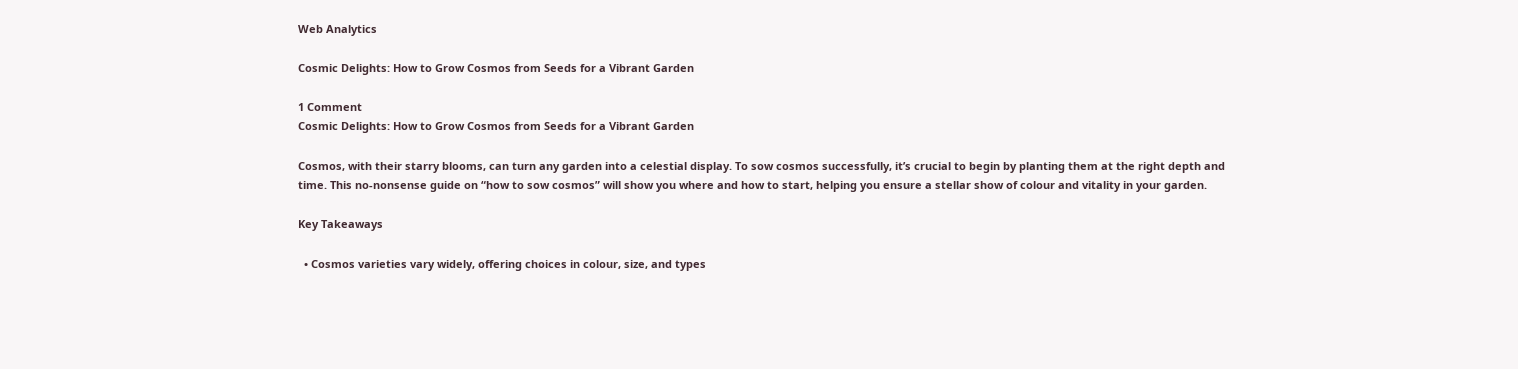Web Analytics

Cosmic Delights: How to Grow Cosmos from Seeds for a Vibrant Garden

1 Comment
Cosmic Delights: How to Grow Cosmos from Seeds for a Vibrant Garden

Cosmos, with their starry blooms, can turn any garden into a celestial display. To sow cosmos successfully, it’s crucial to begin by planting them at the right depth and time. This no-nonsense guide on “how to sow cosmos” will show you where and how to start, helping you ensure a stellar show of colour and vitality in your garden.

Key Takeaways

  • Cosmos varieties vary widely, offering choices in colour, size, and types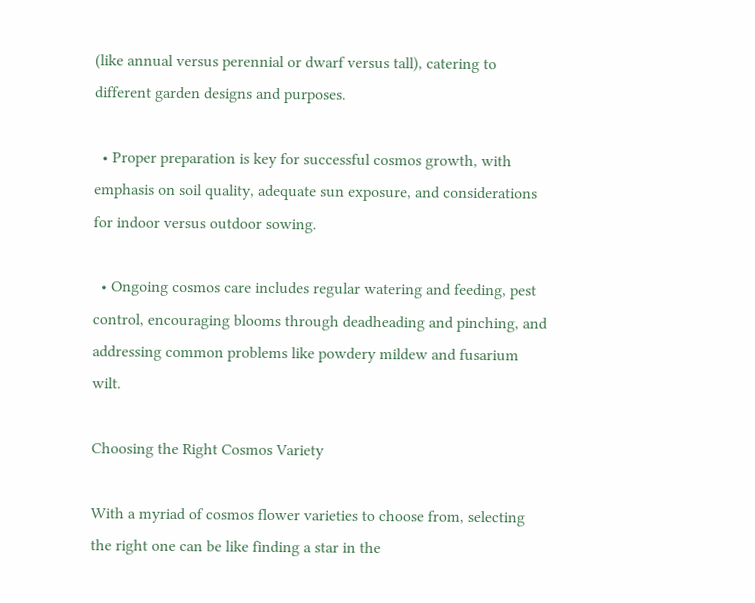(like annual versus perennial or dwarf versus tall), catering to different garden designs and purposes.

  • Proper preparation is key for successful cosmos growth, with emphasis on soil quality, adequate sun exposure, and considerations for indoor versus outdoor sowing.

  • Ongoing cosmos care includes regular watering and feeding, pest control, encouraging blooms through deadheading and pinching, and addressing common problems like powdery mildew and fusarium wilt.

Choosing the Right Cosmos Variety

With a myriad of cosmos flower varieties to choose from, selecting the right one can be like finding a star in the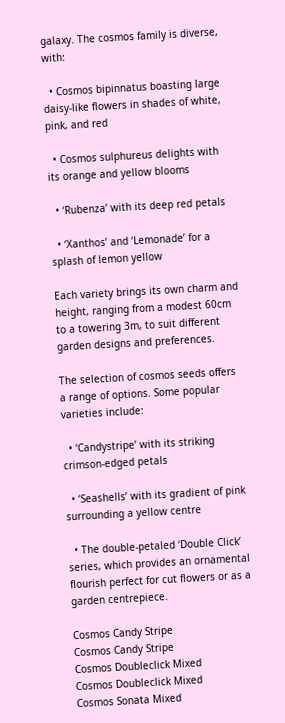galaxy. The cosmos family is diverse, with:

  • Cosmos bipinnatus boasting large daisy-like flowers in shades of white, pink, and red

  • Cosmos sulphureus delights with its orange and yellow blooms

  • ‘Rubenza’ with its deep red petals

  • ‘Xanthos’ and ‘Lemonade’ for a splash of lemon yellow

Each variety brings its own charm and height, ranging from a modest 60cm to a towering 3m, to suit different garden designs and preferences.

The selection of cosmos seeds offers a range of options. Some popular varieties include:

  • ‘Candystripe’ with its striking crimson-edged petals

  • ‘Seashells’ with its gradient of pink surrounding a yellow centre

  • The double-petaled ‘Double Click’ series, which provides an ornamental flourish perfect for cut flowers or as a garden centrepiece.

Cosmos Candy Stripe
Cosmos Candy Stripe
Cosmos Doubleclick Mixed
Cosmos Doubleclick Mixed
Cosmos Sonata Mixed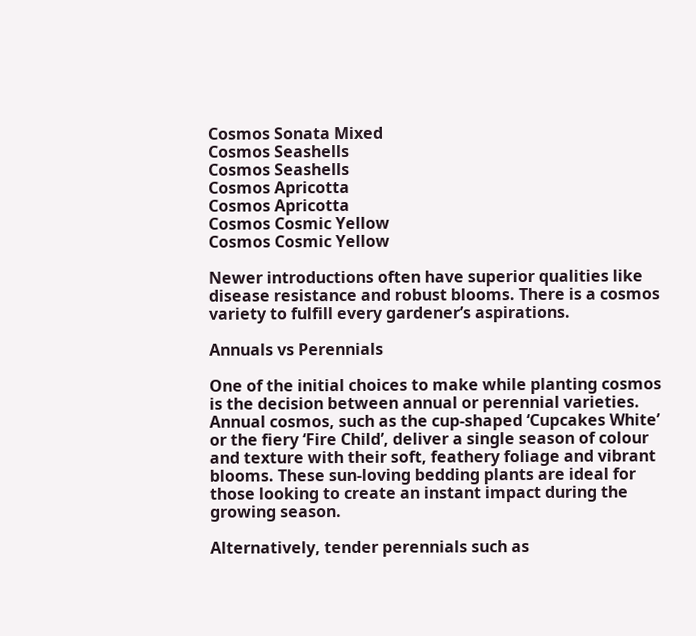Cosmos Sonata Mixed
Cosmos Seashells
Cosmos Seashells
Cosmos Apricotta
Cosmos Apricotta
Cosmos Cosmic Yellow
Cosmos Cosmic Yellow

Newer introductions often have superior qualities like disease resistance and robust blooms. There is a cosmos variety to fulfill every gardener’s aspirations.

Annuals vs Perennials

One of the initial choices to make while planting cosmos is the decision between annual or perennial varieties. Annual cosmos, such as the cup-shaped ‘Cupcakes White’ or the fiery ‘Fire Child’, deliver a single season of colour and texture with their soft, feathery foliage and vibrant blooms. These sun-loving bedding plants are ideal for those looking to create an instant impact during the growing season.

Alternatively, tender perennials such as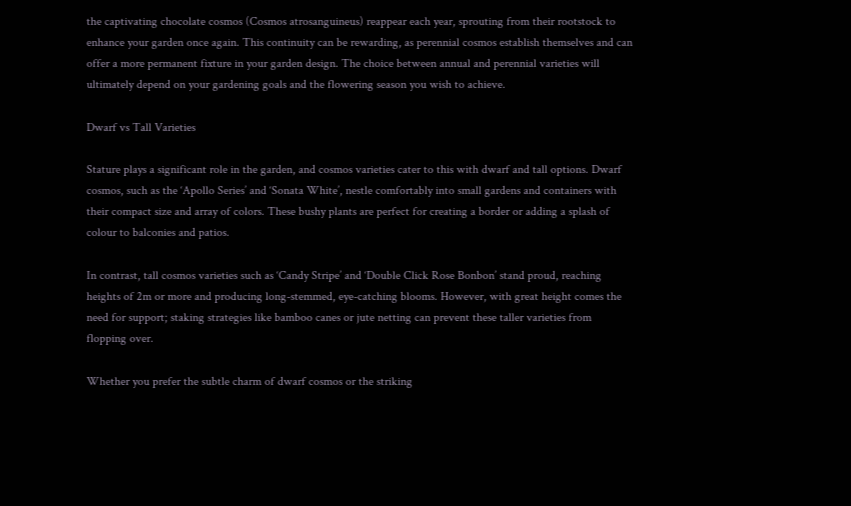the captivating chocolate cosmos (Cosmos atrosanguineus) reappear each year, sprouting from their rootstock to enhance your garden once again. This continuity can be rewarding, as perennial cosmos establish themselves and can offer a more permanent fixture in your garden design. The choice between annual and perennial varieties will ultimately depend on your gardening goals and the flowering season you wish to achieve.

Dwarf vs Tall Varieties

Stature plays a significant role in the garden, and cosmos varieties cater to this with dwarf and tall options. Dwarf cosmos, such as the ‘Apollo Series’ and ‘Sonata White’, nestle comfortably into small gardens and containers with their compact size and array of colors. These bushy plants are perfect for creating a border or adding a splash of colour to balconies and patios.

In contrast, tall cosmos varieties such as ‘Candy Stripe’ and ‘Double Click Rose Bonbon’ stand proud, reaching heights of 2m or more and producing long-stemmed, eye-catching blooms. However, with great height comes the need for support; staking strategies like bamboo canes or jute netting can prevent these taller varieties from flopping over.

Whether you prefer the subtle charm of dwarf cosmos or the striking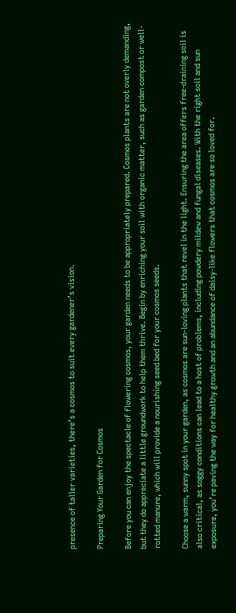presence of taller varieties, there’s a cosmos to suit every gardener’s vision.

Preparing Your Garden for Cosmos

Before you can enjoy the spectacle of flowering cosmos, your garden needs to be appropriately prepared. Cosmos plants are not overly demanding, but they do appreciate a little groundwork to help them thrive. Begin by enriching your soil with organic matter, such as garden compost or well-rotted manure, which will provide a nourishing seed bed for your cosmos seeds.

Choose a warm, sunny spot in your garden, as cosmos are sun-loving plants that revel in the light. Ensuring the area offers free-draining soil is also critical, as soggy conditions can lead to a host of problems, including powdery mildew and fungal diseases. With the right soil and sun exposure, you’re paving the way for healthy growth and an abundance of daisy-like flowers that cosmos are so loved for.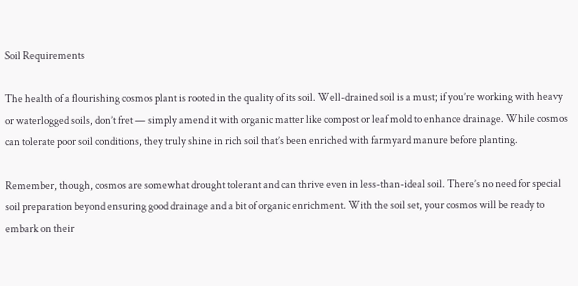Soil Requirements

The health of a flourishing cosmos plant is rooted in the quality of its soil. Well-drained soil is a must; if you’re working with heavy or waterlogged soils, don’t fret — simply amend it with organic matter like compost or leaf mold to enhance drainage. While cosmos can tolerate poor soil conditions, they truly shine in rich soil that’s been enriched with farmyard manure before planting.

Remember, though, cosmos are somewhat drought tolerant and can thrive even in less-than-ideal soil. There’s no need for special soil preparation beyond ensuring good drainage and a bit of organic enrichment. With the soil set, your cosmos will be ready to embark on their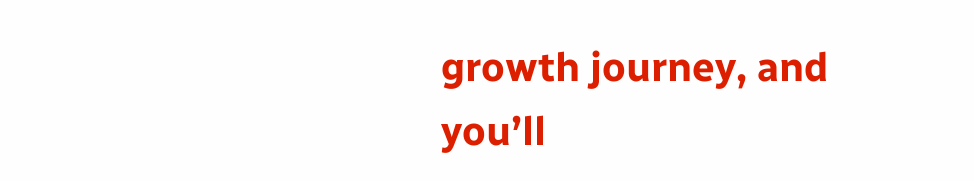growth journey, and you’ll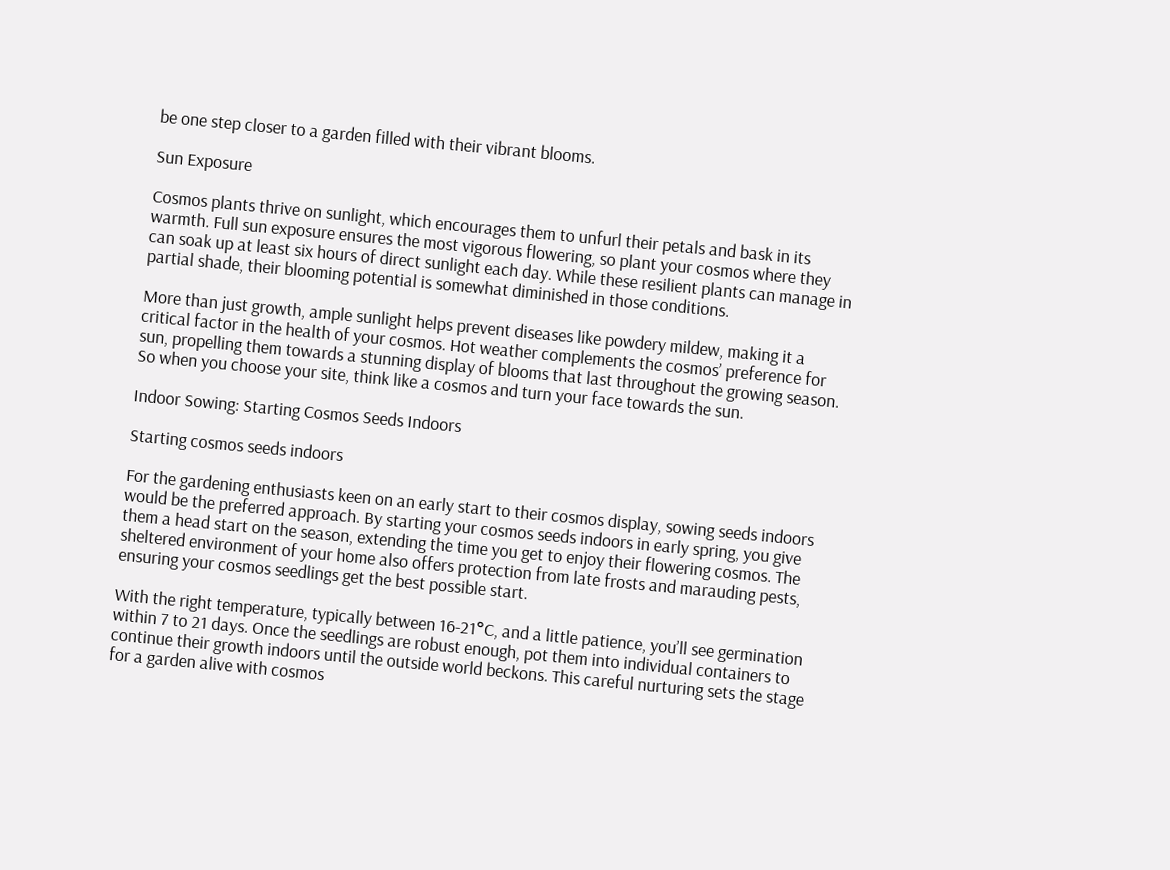be one step closer to a garden filled with their vibrant blooms.

Sun Exposure

Cosmos plants thrive on sunlight, which encourages them to unfurl their petals and bask in its warmth. Full sun exposure ensures the most vigorous flowering, so plant your cosmos where they can soak up at least six hours of direct sunlight each day. While these resilient plants can manage in partial shade, their blooming potential is somewhat diminished in those conditions.

More than just growth, ample sunlight helps prevent diseases like powdery mildew, making it a critical factor in the health of your cosmos. Hot weather complements the cosmos’ preference for sun, propelling them towards a stunning display of blooms that last throughout the growing season. So when you choose your site, think like a cosmos and turn your face towards the sun.

Indoor Sowing: Starting Cosmos Seeds Indoors

Starting cosmos seeds indoors

For the gardening enthusiasts keen on an early start to their cosmos display, sowing seeds indoors would be the preferred approach. By starting your cosmos seeds indoors in early spring, you give them a head start on the season, extending the time you get to enjoy their flowering cosmos. The sheltered environment of your home also offers protection from late frosts and marauding pests, ensuring your cosmos seedlings get the best possible start.

With the right temperature, typically between 16-21°C, and a little patience, you’ll see germination within 7 to 21 days. Once the seedlings are robust enough, pot them into individual containers to continue their growth indoors until the outside world beckons. This careful nurturing sets the stage for a garden alive with cosmos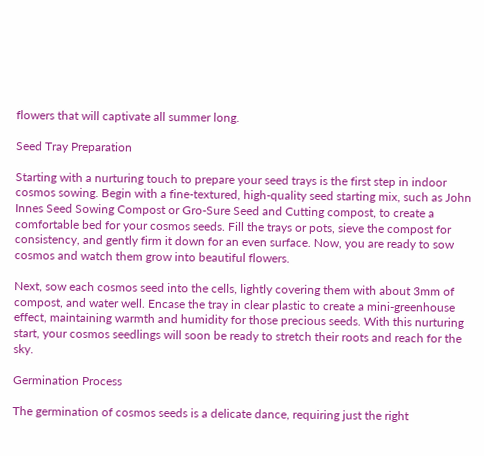flowers that will captivate all summer long.

Seed Tray Preparation

Starting with a nurturing touch to prepare your seed trays is the first step in indoor cosmos sowing. Begin with a fine-textured, high-quality seed starting mix, such as John Innes Seed Sowing Compost or Gro-Sure Seed and Cutting compost, to create a comfortable bed for your cosmos seeds. Fill the trays or pots, sieve the compost for consistency, and gently firm it down for an even surface. Now, you are ready to sow cosmos and watch them grow into beautiful flowers.

Next, sow each cosmos seed into the cells, lightly covering them with about 3mm of compost, and water well. Encase the tray in clear plastic to create a mini-greenhouse effect, maintaining warmth and humidity for those precious seeds. With this nurturing start, your cosmos seedlings will soon be ready to stretch their roots and reach for the sky.

Germination Process

The germination of cosmos seeds is a delicate dance, requiring just the right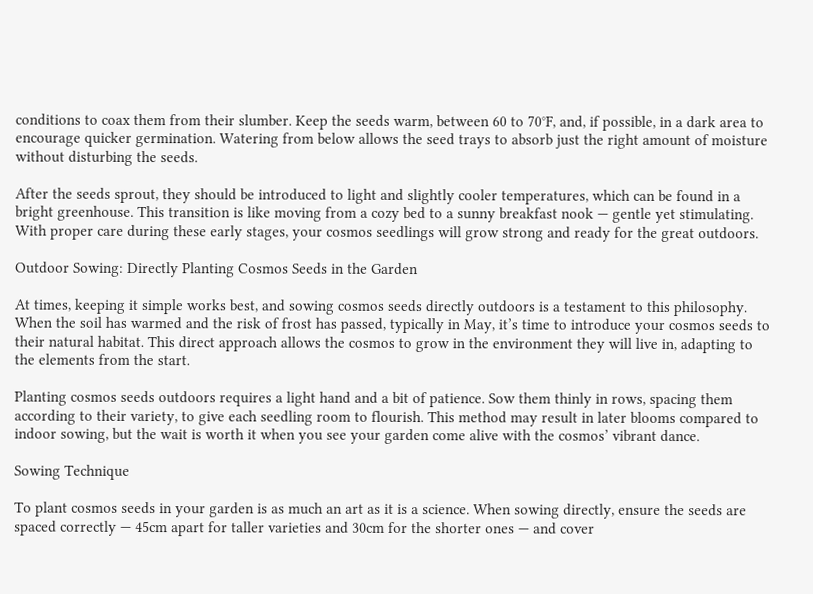conditions to coax them from their slumber. Keep the seeds warm, between 60 to 70°F, and, if possible, in a dark area to encourage quicker germination. Watering from below allows the seed trays to absorb just the right amount of moisture without disturbing the seeds.

After the seeds sprout, they should be introduced to light and slightly cooler temperatures, which can be found in a bright greenhouse. This transition is like moving from a cozy bed to a sunny breakfast nook — gentle yet stimulating. With proper care during these early stages, your cosmos seedlings will grow strong and ready for the great outdoors.

Outdoor Sowing: Directly Planting Cosmos Seeds in the Garden

At times, keeping it simple works best, and sowing cosmos seeds directly outdoors is a testament to this philosophy. When the soil has warmed and the risk of frost has passed, typically in May, it’s time to introduce your cosmos seeds to their natural habitat. This direct approach allows the cosmos to grow in the environment they will live in, adapting to the elements from the start.

Planting cosmos seeds outdoors requires a light hand and a bit of patience. Sow them thinly in rows, spacing them according to their variety, to give each seedling room to flourish. This method may result in later blooms compared to indoor sowing, but the wait is worth it when you see your garden come alive with the cosmos’ vibrant dance.

Sowing Technique

To plant cosmos seeds in your garden is as much an art as it is a science. When sowing directly, ensure the seeds are spaced correctly — 45cm apart for taller varieties and 30cm for the shorter ones — and cover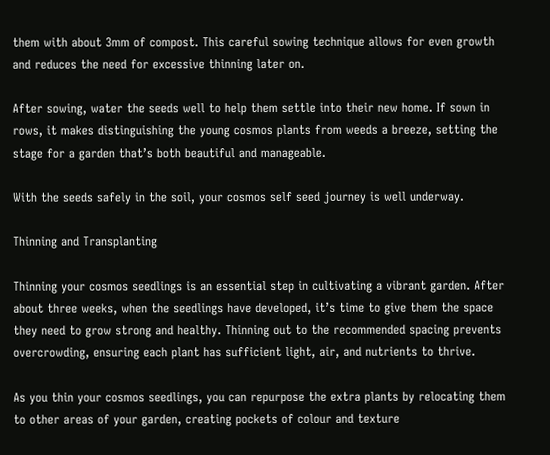them with about 3mm of compost. This careful sowing technique allows for even growth and reduces the need for excessive thinning later on.

After sowing, water the seeds well to help them settle into their new home. If sown in rows, it makes distinguishing the young cosmos plants from weeds a breeze, setting the stage for a garden that’s both beautiful and manageable.

With the seeds safely in the soil, your cosmos self seed journey is well underway.

Thinning and Transplanting

Thinning your cosmos seedlings is an essential step in cultivating a vibrant garden. After about three weeks, when the seedlings have developed, it’s time to give them the space they need to grow strong and healthy. Thinning out to the recommended spacing prevents overcrowding, ensuring each plant has sufficient light, air, and nutrients to thrive.

As you thin your cosmos seedlings, you can repurpose the extra plants by relocating them to other areas of your garden, creating pockets of colour and texture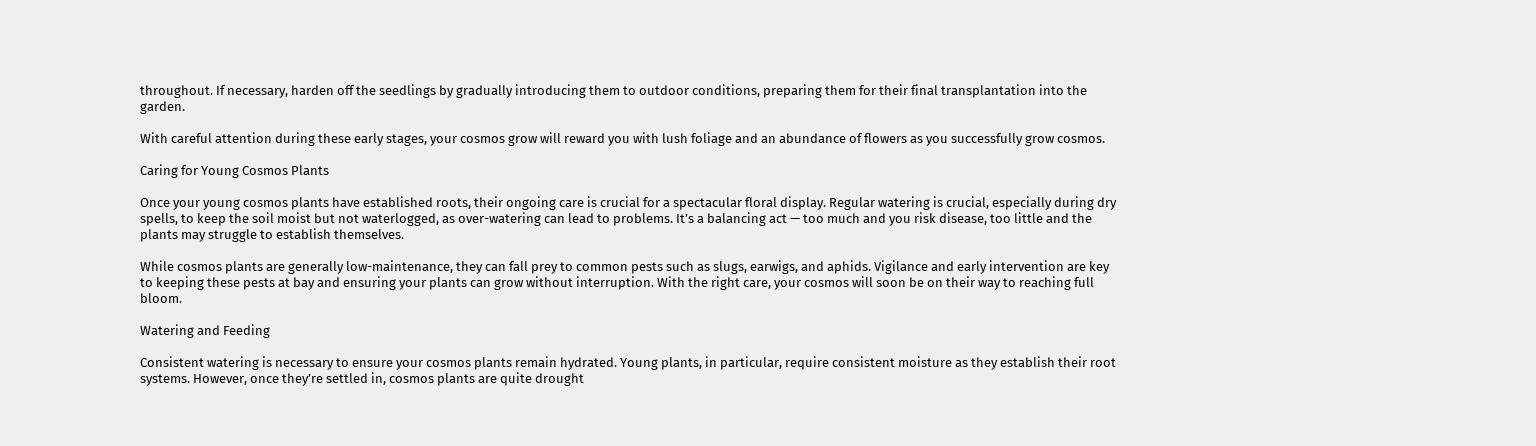throughout. If necessary, harden off the seedlings by gradually introducing them to outdoor conditions, preparing them for their final transplantation into the garden.

With careful attention during these early stages, your cosmos grow will reward you with lush foliage and an abundance of flowers as you successfully grow cosmos.

Caring for Young Cosmos Plants

Once your young cosmos plants have established roots, their ongoing care is crucial for a spectacular floral display. Regular watering is crucial, especially during dry spells, to keep the soil moist but not waterlogged, as over-watering can lead to problems. It’s a balancing act — too much and you risk disease, too little and the plants may struggle to establish themselves.

While cosmos plants are generally low-maintenance, they can fall prey to common pests such as slugs, earwigs, and aphids. Vigilance and early intervention are key to keeping these pests at bay and ensuring your plants can grow without interruption. With the right care, your cosmos will soon be on their way to reaching full bloom.

Watering and Feeding

Consistent watering is necessary to ensure your cosmos plants remain hydrated. Young plants, in particular, require consistent moisture as they establish their root systems. However, once they’re settled in, cosmos plants are quite drought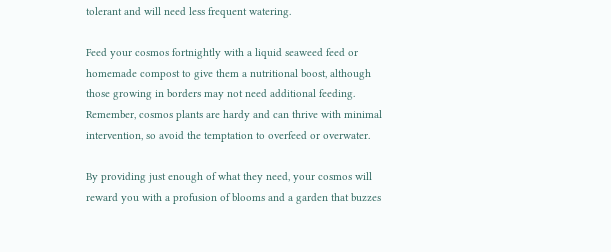tolerant and will need less frequent watering.

Feed your cosmos fortnightly with a liquid seaweed feed or homemade compost to give them a nutritional boost, although those growing in borders may not need additional feeding. Remember, cosmos plants are hardy and can thrive with minimal intervention, so avoid the temptation to overfeed or overwater.

By providing just enough of what they need, your cosmos will reward you with a profusion of blooms and a garden that buzzes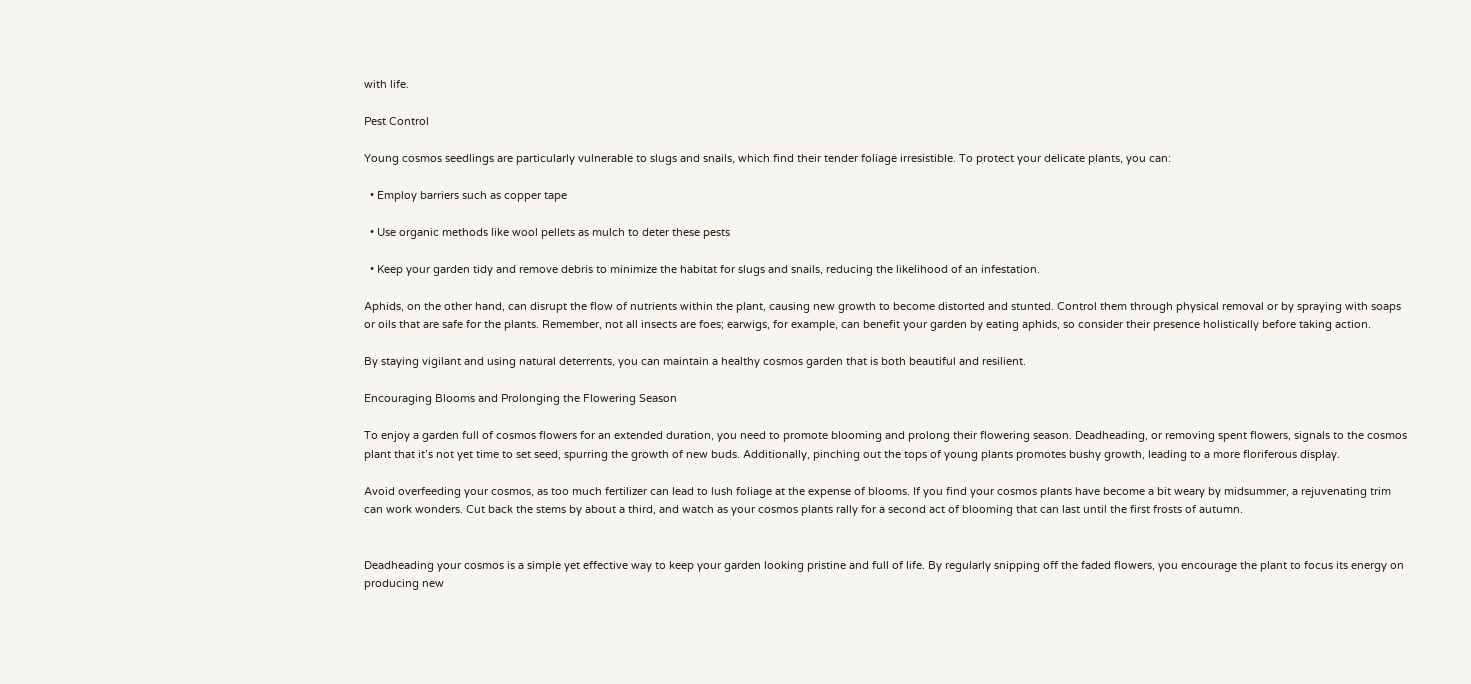with life.

Pest Control

Young cosmos seedlings are particularly vulnerable to slugs and snails, which find their tender foliage irresistible. To protect your delicate plants, you can:

  • Employ barriers such as copper tape

  • Use organic methods like wool pellets as mulch to deter these pests

  • Keep your garden tidy and remove debris to minimize the habitat for slugs and snails, reducing the likelihood of an infestation.

Aphids, on the other hand, can disrupt the flow of nutrients within the plant, causing new growth to become distorted and stunted. Control them through physical removal or by spraying with soaps or oils that are safe for the plants. Remember, not all insects are foes; earwigs, for example, can benefit your garden by eating aphids, so consider their presence holistically before taking action.

By staying vigilant and using natural deterrents, you can maintain a healthy cosmos garden that is both beautiful and resilient.

Encouraging Blooms and Prolonging the Flowering Season

To enjoy a garden full of cosmos flowers for an extended duration, you need to promote blooming and prolong their flowering season. Deadheading, or removing spent flowers, signals to the cosmos plant that it’s not yet time to set seed, spurring the growth of new buds. Additionally, pinching out the tops of young plants promotes bushy growth, leading to a more floriferous display.

Avoid overfeeding your cosmos, as too much fertilizer can lead to lush foliage at the expense of blooms. If you find your cosmos plants have become a bit weary by midsummer, a rejuvenating trim can work wonders. Cut back the stems by about a third, and watch as your cosmos plants rally for a second act of blooming that can last until the first frosts of autumn.


Deadheading your cosmos is a simple yet effective way to keep your garden looking pristine and full of life. By regularly snipping off the faded flowers, you encourage the plant to focus its energy on producing new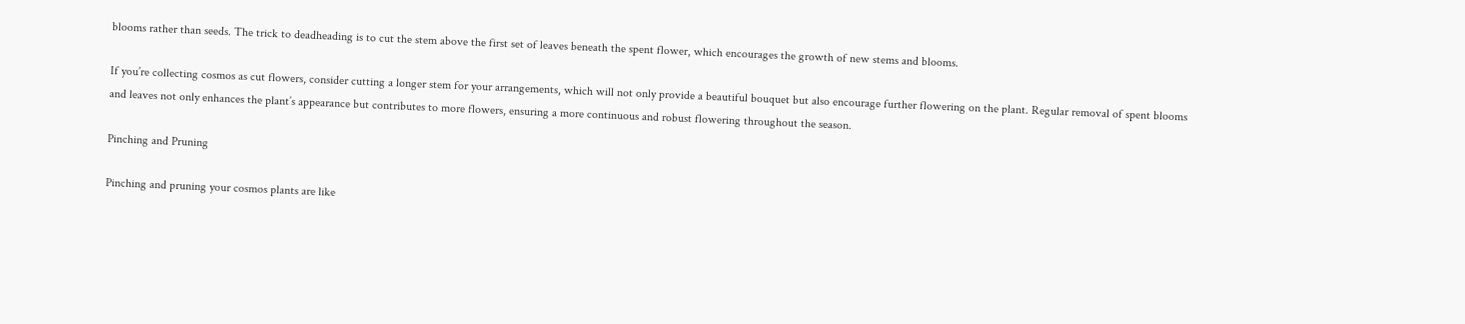blooms rather than seeds. The trick to deadheading is to cut the stem above the first set of leaves beneath the spent flower, which encourages the growth of new stems and blooms.

If you’re collecting cosmos as cut flowers, consider cutting a longer stem for your arrangements, which will not only provide a beautiful bouquet but also encourage further flowering on the plant. Regular removal of spent blooms and leaves not only enhances the plant’s appearance but contributes to more flowers, ensuring a more continuous and robust flowering throughout the season.

Pinching and Pruning

Pinching and pruning your cosmos plants are like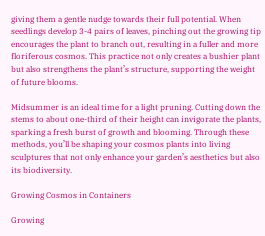giving them a gentle nudge towards their full potential. When seedlings develop 3-4 pairs of leaves, pinching out the growing tip encourages the plant to branch out, resulting in a fuller and more floriferous cosmos. This practice not only creates a bushier plant but also strengthens the plant’s structure, supporting the weight of future blooms.

Midsummer is an ideal time for a light pruning. Cutting down the stems to about one-third of their height can invigorate the plants, sparking a fresh burst of growth and blooming. Through these methods, you’ll be shaping your cosmos plants into living sculptures that not only enhance your garden’s aesthetics but also its biodiversity.

Growing Cosmos in Containers

Growing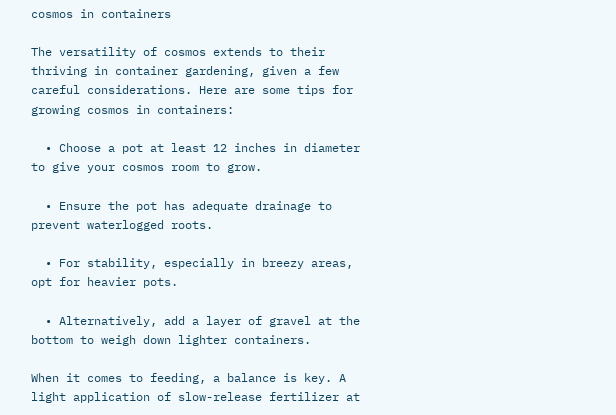cosmos in containers

The versatility of cosmos extends to their thriving in container gardening, given a few careful considerations. Here are some tips for growing cosmos in containers:

  • Choose a pot at least 12 inches in diameter to give your cosmos room to grow.

  • Ensure the pot has adequate drainage to prevent waterlogged roots.

  • For stability, especially in breezy areas, opt for heavier pots.

  • Alternatively, add a layer of gravel at the bottom to weigh down lighter containers.

When it comes to feeding, a balance is key. A light application of slow-release fertilizer at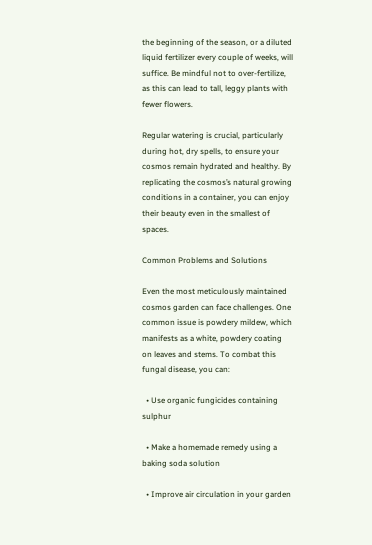the beginning of the season, or a diluted liquid fertilizer every couple of weeks, will suffice. Be mindful not to over-fertilize, as this can lead to tall, leggy plants with fewer flowers.

Regular watering is crucial, particularly during hot, dry spells, to ensure your cosmos remain hydrated and healthy. By replicating the cosmos’s natural growing conditions in a container, you can enjoy their beauty even in the smallest of spaces.

Common Problems and Solutions

Even the most meticulously maintained cosmos garden can face challenges. One common issue is powdery mildew, which manifests as a white, powdery coating on leaves and stems. To combat this fungal disease, you can:

  • Use organic fungicides containing sulphur

  • Make a homemade remedy using a baking soda solution

  • Improve air circulation in your garden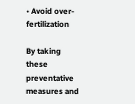• Avoid over-fertilization

By taking these preventative measures and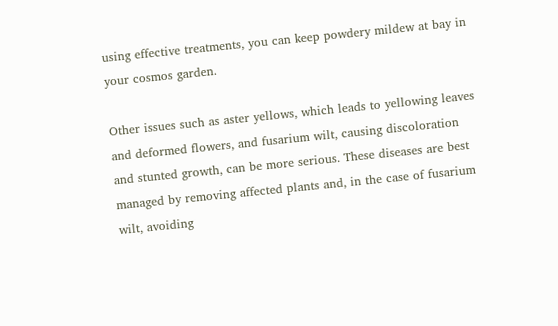using effective treatments, you can keep powdery mildew at bay in your cosmos garden.

Other issues such as aster yellows, which leads to yellowing leaves and deformed flowers, and fusarium wilt, causing discoloration and stunted growth, can be more serious. These diseases are best managed by removing affected plants and, in the case of fusarium wilt, avoiding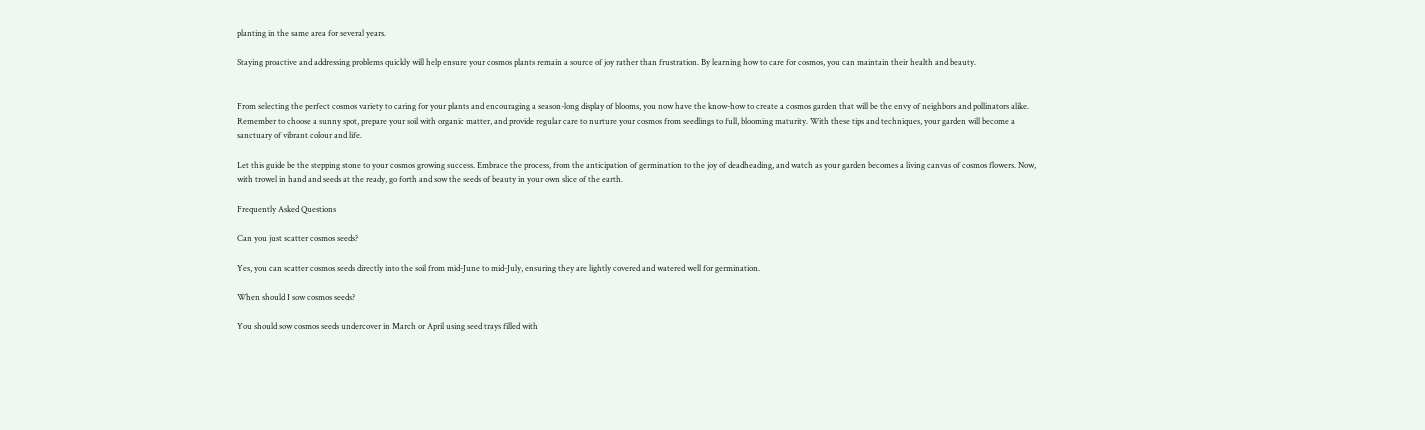planting in the same area for several years.

Staying proactive and addressing problems quickly will help ensure your cosmos plants remain a source of joy rather than frustration. By learning how to care for cosmos, you can maintain their health and beauty.


From selecting the perfect cosmos variety to caring for your plants and encouraging a season-long display of blooms, you now have the know-how to create a cosmos garden that will be the envy of neighbors and pollinators alike. Remember to choose a sunny spot, prepare your soil with organic matter, and provide regular care to nurture your cosmos from seedlings to full, blooming maturity. With these tips and techniques, your garden will become a sanctuary of vibrant colour and life.

Let this guide be the stepping stone to your cosmos growing success. Embrace the process, from the anticipation of germination to the joy of deadheading, and watch as your garden becomes a living canvas of cosmos flowers. Now, with trowel in hand and seeds at the ready, go forth and sow the seeds of beauty in your own slice of the earth.

Frequently Asked Questions

Can you just scatter cosmos seeds?

Yes, you can scatter cosmos seeds directly into the soil from mid-June to mid-July, ensuring they are lightly covered and watered well for germination.

When should I sow cosmos seeds?

You should sow cosmos seeds undercover in March or April using seed trays filled with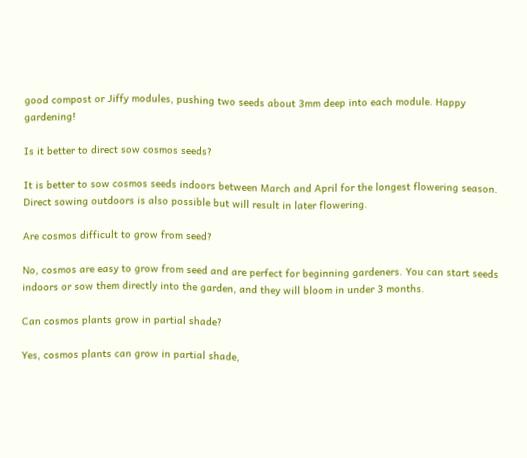good compost or Jiffy modules, pushing two seeds about 3mm deep into each module. Happy gardening!

Is it better to direct sow cosmos seeds?

It is better to sow cosmos seeds indoors between March and April for the longest flowering season. Direct sowing outdoors is also possible but will result in later flowering.

Are cosmos difficult to grow from seed?

No, cosmos are easy to grow from seed and are perfect for beginning gardeners. You can start seeds indoors or sow them directly into the garden, and they will bloom in under 3 months.

Can cosmos plants grow in partial shade?

Yes, cosmos plants can grow in partial shade,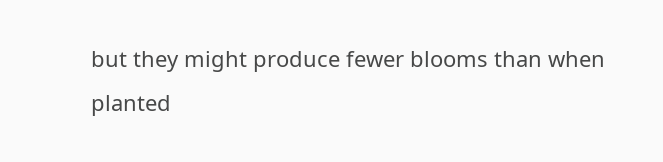but they might produce fewer blooms than when planted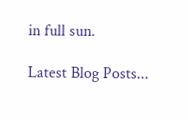in full sun.

Latest Blog Posts...